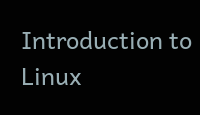Introduction to Linux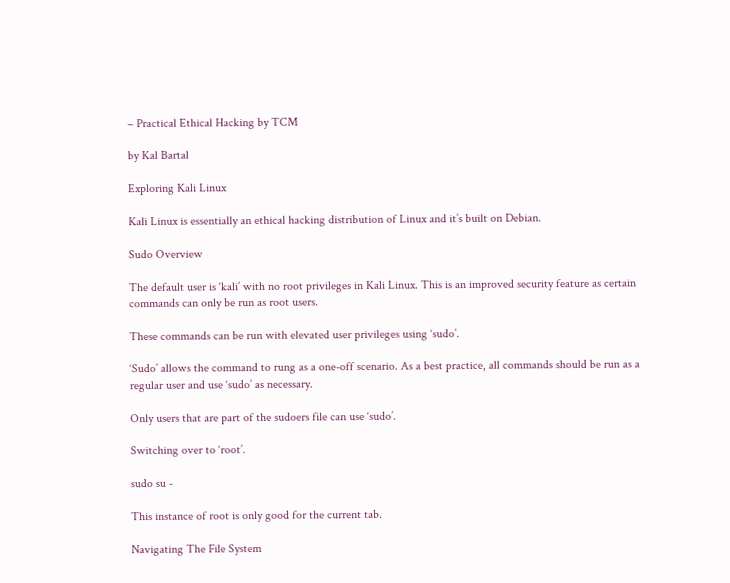– Practical Ethical Hacking by TCM

by Kal Bartal

Exploring Kali Linux

Kali Linux is essentially an ethical hacking distribution of Linux and it’s built on Debian.

Sudo Overview

The default user is ‘kali’ with no root privileges in Kali Linux. This is an improved security feature as certain commands can only be run as root users.

These commands can be run with elevated user privileges using ‘sudo’.

‘Sudo’ allows the command to rung as a one-off scenario. As a best practice, all commands should be run as a regular user and use ‘sudo’ as necessary.

Only users that are part of the sudoers file can use ‘sudo’.

Switching over to ‘root’.

sudo su -

This instance of root is only good for the current tab.

Navigating The File System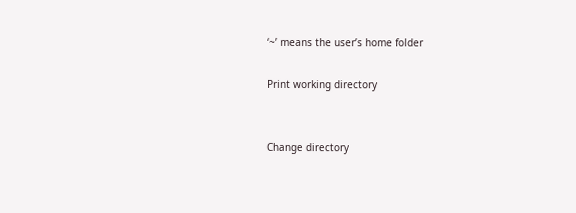‘~’ means the user’s home folder

Print working directory


Change directory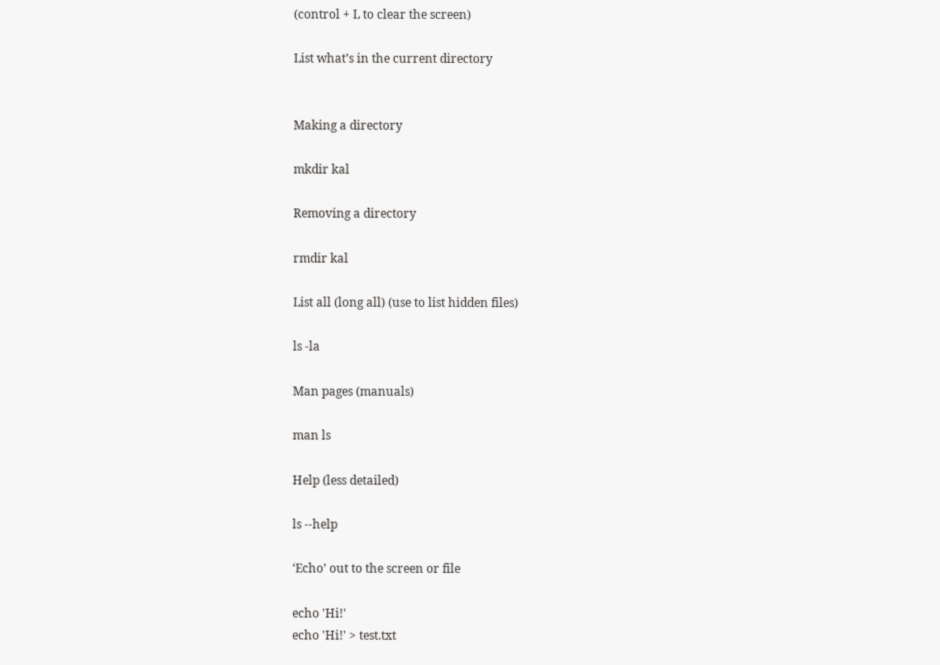(control + L to clear the screen)

List what’s in the current directory


Making a directory

mkdir kal

Removing a directory

rmdir kal

List all (long all) (use to list hidden files)

ls -la

Man pages (manuals)

man ls

Help (less detailed)

ls --help

‘Echo’ out to the screen or file

echo 'Hi!'
echo 'Hi!' > test.txt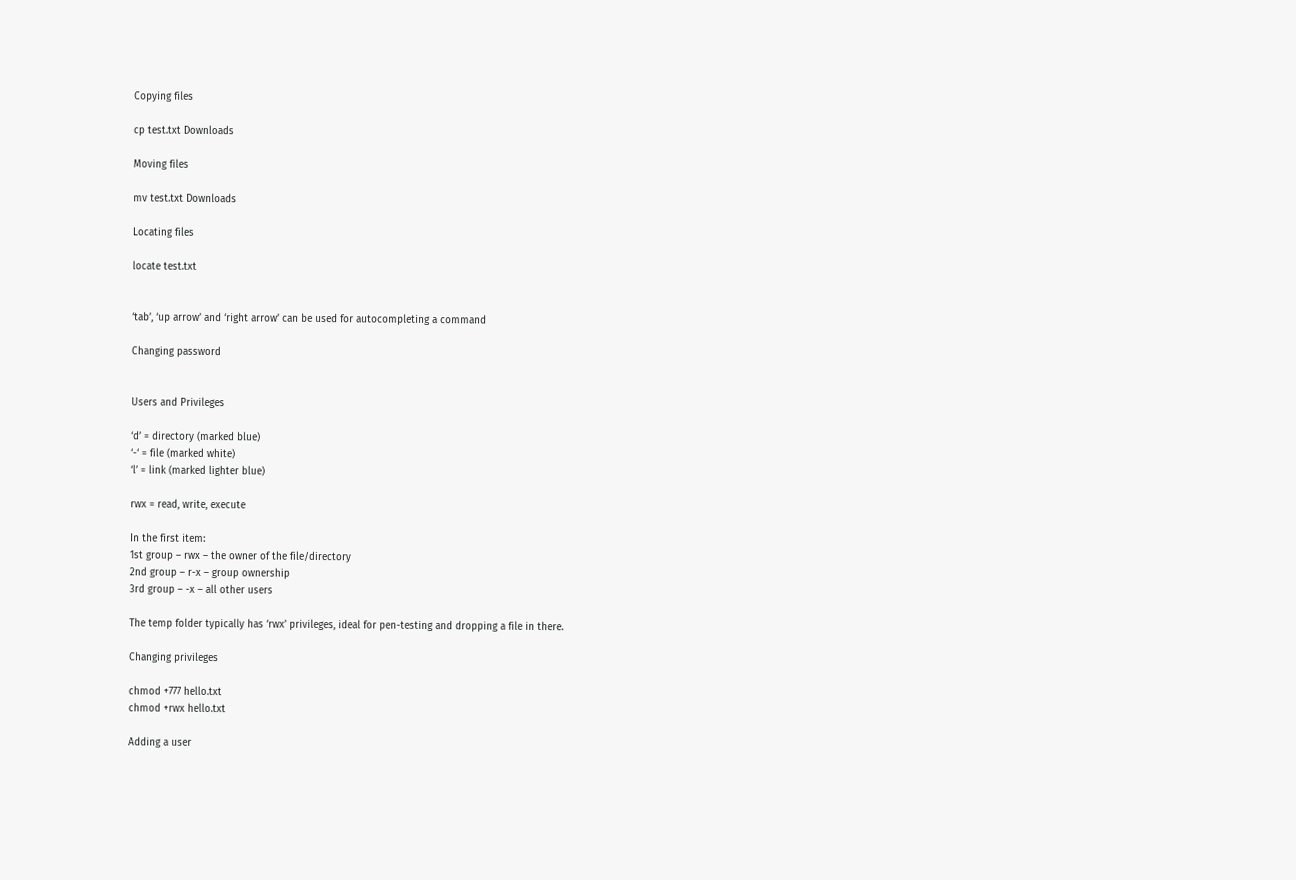Copying files

cp test.txt Downloads

Moving files

mv test.txt Downloads

Locating files

locate test.txt


‘tab’, ‘up arrow’ and ‘right arrow’ can be used for autocompleting a command

Changing password


Users and Privileges

‘d’ = directory (marked blue)
‘-‘ = file (marked white)
‘l’ = link (marked lighter blue)

rwx = read, write, execute

In the first item:
1st group – rwx – the owner of the file/directory
2nd group – r-x – group ownership
3rd group – -x – all other users

The temp folder typically has ‘rwx’ privileges, ideal for pen-testing and dropping a file in there.

Changing privileges

chmod +777 hello.txt
chmod +rwx hello.txt

Adding a user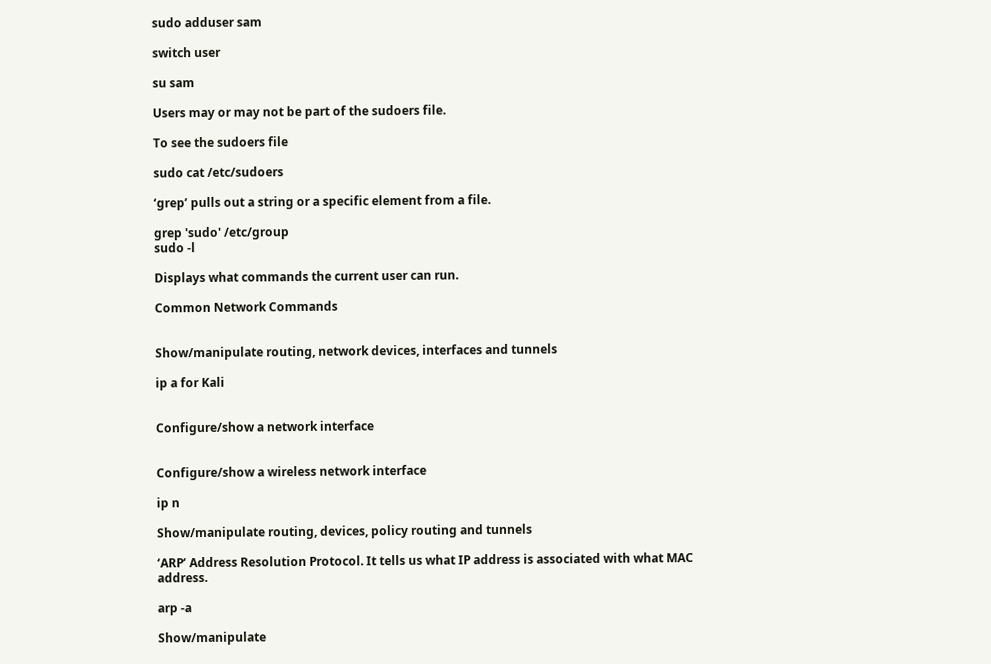sudo adduser sam

switch user

su sam

Users may or may not be part of the sudoers file.

To see the sudoers file

sudo cat /etc/sudoers

‘grep’ pulls out a string or a specific element from a file.

grep 'sudo' /etc/group
sudo -l

Displays what commands the current user can run.

Common Network Commands


Show/manipulate routing, network devices, interfaces and tunnels

ip a for Kali


Configure/show a network interface


Configure/show a wireless network interface

ip n

Show/manipulate routing, devices, policy routing and tunnels

‘ARP’ Address Resolution Protocol. It tells us what IP address is associated with what MAC address.

arp -a

Show/manipulate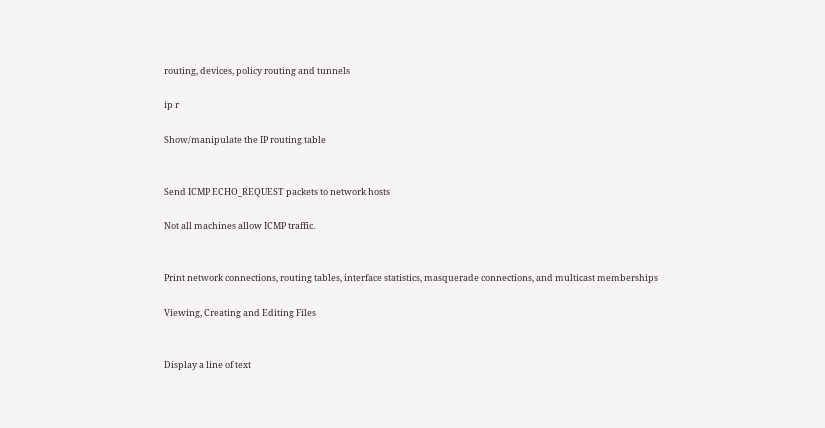routing, devices, policy routing and tunnels

ip r

Show/manipulate the IP routing table


Send ICMP ECHO_REQUEST packets to network hosts

Not all machines allow ICMP traffic.


Print network connections, routing tables, interface statistics, masquerade connections, and multicast memberships

Viewing, Creating and Editing Files


Display a line of text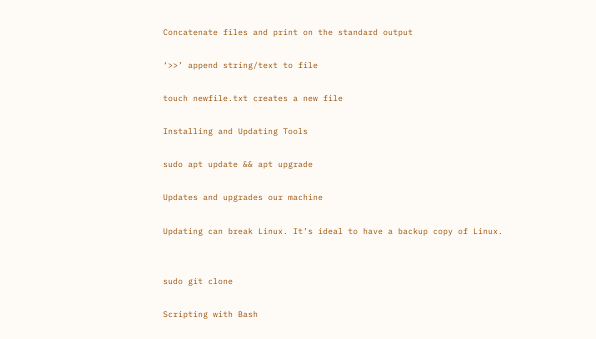Concatenate files and print on the standard output

‘>>’ append string/text to file

touch newfile.txt creates a new file

Installing and Updating Tools

sudo apt update && apt upgrade

Updates and upgrades our machine

Updating can break Linux. It’s ideal to have a backup copy of Linux.


sudo git clone

Scripting with Bash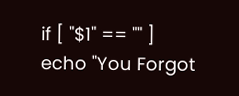if [ "$1" == "" ]
echo "You Forgot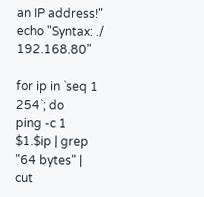an IP address!"
echo "Syntax: ./ 192.168.80"

for ip in `seq 1 254`; do
ping -c 1 $1.$ip | grep "64 bytes" | cut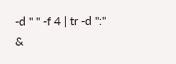-d " " -f 4 | tr -d ":" &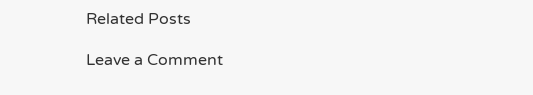Related Posts

Leave a Comment